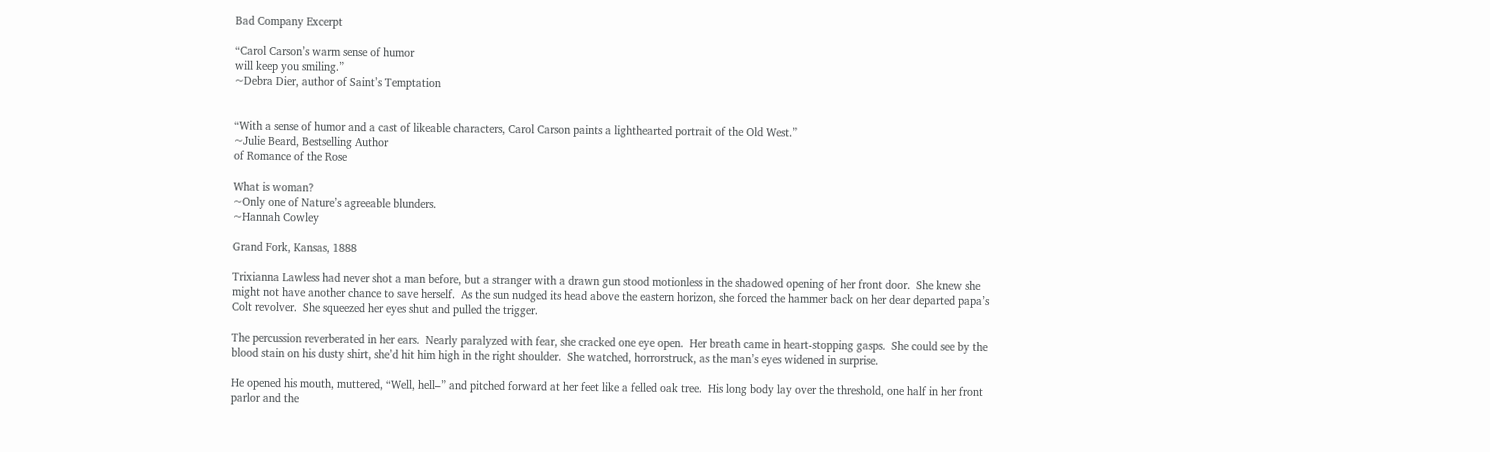Bad Company Excerpt

“Carol Carson’s warm sense of humor
will keep you smiling.”
~Debra Dier, author of Saint’s Temptation


“With a sense of humor and a cast of likeable characters, Carol Carson paints a lighthearted portrait of the Old West.”
~Julie Beard, Bestselling Author
of Romance of the Rose

What is woman?
~Only one of Nature’s agreeable blunders.
~Hannah Cowley

Grand Fork, Kansas, 1888

Trixianna Lawless had never shot a man before, but a stranger with a drawn gun stood motionless in the shadowed opening of her front door.  She knew she might not have another chance to save herself.  As the sun nudged its head above the eastern horizon, she forced the hammer back on her dear departed papa’s Colt revolver.  She squeezed her eyes shut and pulled the trigger.

The percussion reverberated in her ears.  Nearly paralyzed with fear, she cracked one eye open.  Her breath came in heart-stopping gasps.  She could see by the blood stain on his dusty shirt, she’d hit him high in the right shoulder.  She watched, horrorstruck, as the man’s eyes widened in surprise.

He opened his mouth, muttered, “Well, hell–” and pitched forward at her feet like a felled oak tree.  His long body lay over the threshold, one half in her front parlor and the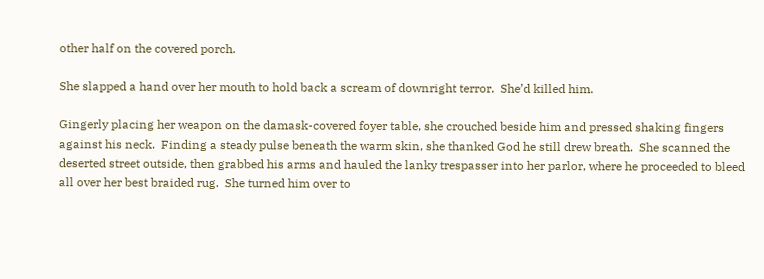other half on the covered porch.

She slapped a hand over her mouth to hold back a scream of downright terror.  She’d killed him.

Gingerly placing her weapon on the damask-covered foyer table, she crouched beside him and pressed shaking fingers against his neck.  Finding a steady pulse beneath the warm skin, she thanked God he still drew breath.  She scanned the deserted street outside, then grabbed his arms and hauled the lanky trespasser into her parlor, where he proceeded to bleed all over her best braided rug.  She turned him over to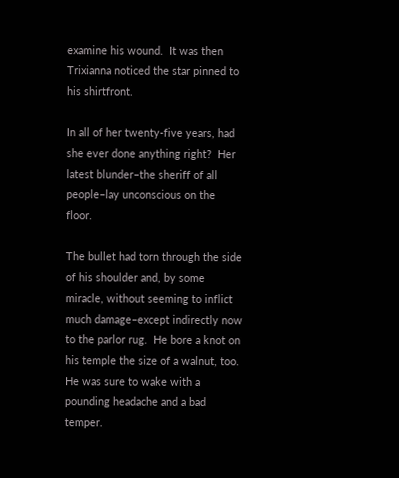examine his wound.  It was then Trixianna noticed the star pinned to his shirtfront.

In all of her twenty-five years, had she ever done anything right?  Her latest blunder–the sheriff of all people–lay unconscious on the floor.

The bullet had torn through the side of his shoulder and, by some miracle, without seeming to inflict much damage–except indirectly now to the parlor rug.  He bore a knot on his temple the size of a walnut, too.  He was sure to wake with a pounding headache and a bad temper.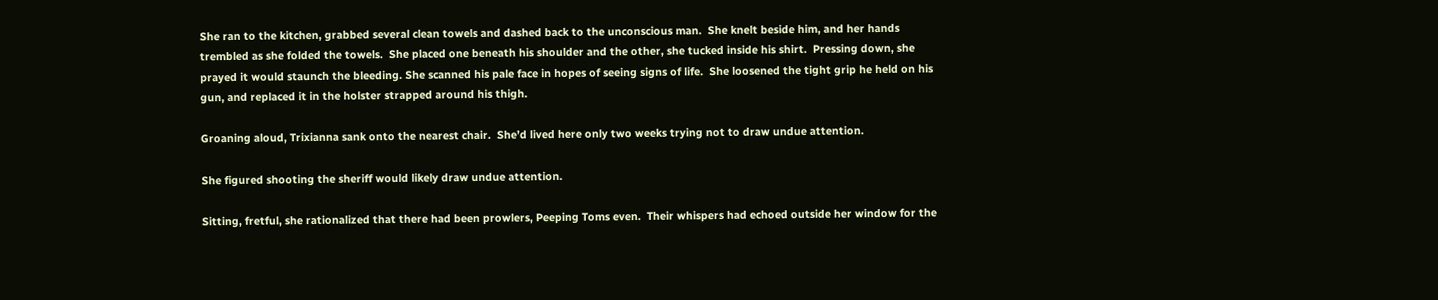She ran to the kitchen, grabbed several clean towels and dashed back to the unconscious man.  She knelt beside him, and her hands trembled as she folded the towels.  She placed one beneath his shoulder and the other, she tucked inside his shirt.  Pressing down, she prayed it would staunch the bleeding. She scanned his pale face in hopes of seeing signs of life.  She loosened the tight grip he held on his gun, and replaced it in the holster strapped around his thigh.

Groaning aloud, Trixianna sank onto the nearest chair.  She’d lived here only two weeks trying not to draw undue attention.

She figured shooting the sheriff would likely draw undue attention.

Sitting, fretful, she rationalized that there had been prowlers, Peeping Toms even.  Their whispers had echoed outside her window for the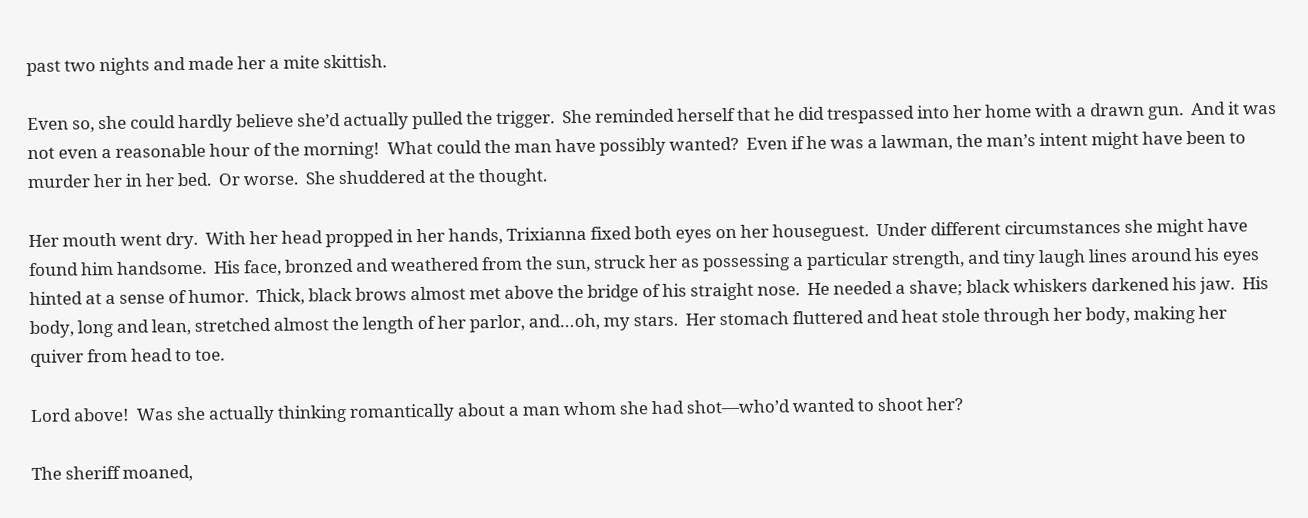past two nights and made her a mite skittish.

Even so, she could hardly believe she’d actually pulled the trigger.  She reminded herself that he did trespassed into her home with a drawn gun.  And it was not even a reasonable hour of the morning!  What could the man have possibly wanted?  Even if he was a lawman, the man’s intent might have been to murder her in her bed.  Or worse.  She shuddered at the thought.

Her mouth went dry.  With her head propped in her hands, Trixianna fixed both eyes on her houseguest.  Under different circumstances she might have found him handsome.  His face, bronzed and weathered from the sun, struck her as possessing a particular strength, and tiny laugh lines around his eyes hinted at a sense of humor.  Thick, black brows almost met above the bridge of his straight nose.  He needed a shave; black whiskers darkened his jaw.  His body, long and lean, stretched almost the length of her parlor, and…oh, my stars.  Her stomach fluttered and heat stole through her body, making her quiver from head to toe.

Lord above!  Was she actually thinking romantically about a man whom she had shot—who’d wanted to shoot her?

The sheriff moaned,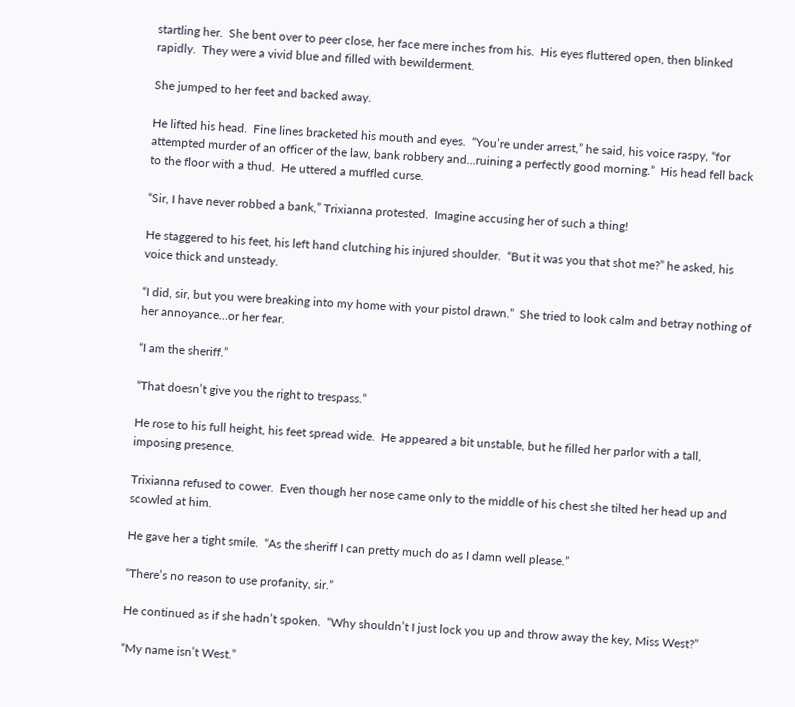startling her.  She bent over to peer close, her face mere inches from his.  His eyes fluttered open, then blinked rapidly.  They were a vivid blue and filled with bewilderment.

She jumped to her feet and backed away.

He lifted his head.  Fine lines bracketed his mouth and eyes.  “You’re under arrest,” he said, his voice raspy, “for attempted murder of an officer of the law, bank robbery and…ruining a perfectly good morning.”  His head fell back to the floor with a thud.  He uttered a muffled curse.

“Sir, I have never robbed a bank,” Trixianna protested.  Imagine accusing her of such a thing!

He staggered to his feet, his left hand clutching his injured shoulder.  “But it was you that shot me?” he asked, his voice thick and unsteady.

“I did, sir, but you were breaking into my home with your pistol drawn.”  She tried to look calm and betray nothing of her annoyance…or her fear.

“I am the sheriff.”

“That doesn’t give you the right to trespass.”

He rose to his full height, his feet spread wide.  He appeared a bit unstable, but he filled her parlor with a tall, imposing presence.

Trixianna refused to cower.  Even though her nose came only to the middle of his chest she tilted her head up and scowled at him.

He gave her a tight smile.  “As the sheriff I can pretty much do as I damn well please.”

“There’s no reason to use profanity, sir.”

He continued as if she hadn’t spoken.  “Why shouldn’t I just lock you up and throw away the key, Miss West?”

“My name isn’t West.”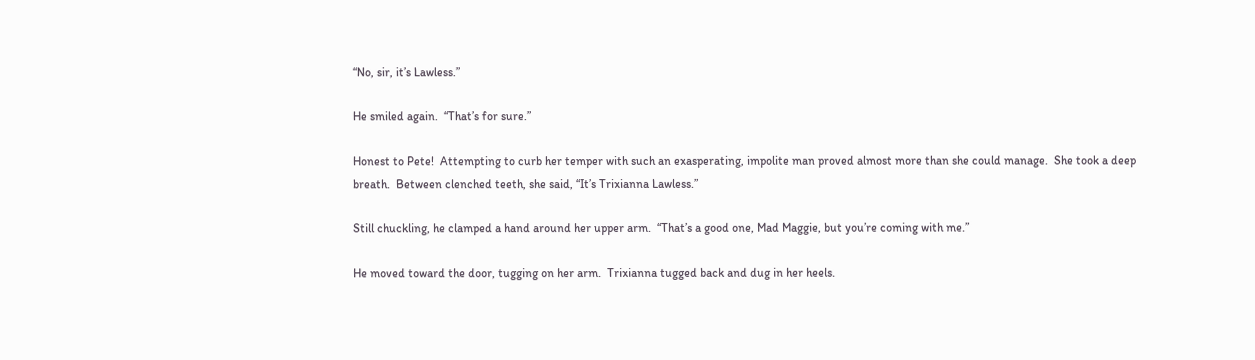“No, sir, it’s Lawless.”

He smiled again.  “That’s for sure.”

Honest to Pete!  Attempting to curb her temper with such an exasperating, impolite man proved almost more than she could manage.  She took a deep breath.  Between clenched teeth, she said, “It’s Trixianna Lawless.”

Still chuckling, he clamped a hand around her upper arm.  “That’s a good one, Mad Maggie, but you’re coming with me.”

He moved toward the door, tugging on her arm.  Trixianna tugged back and dug in her heels.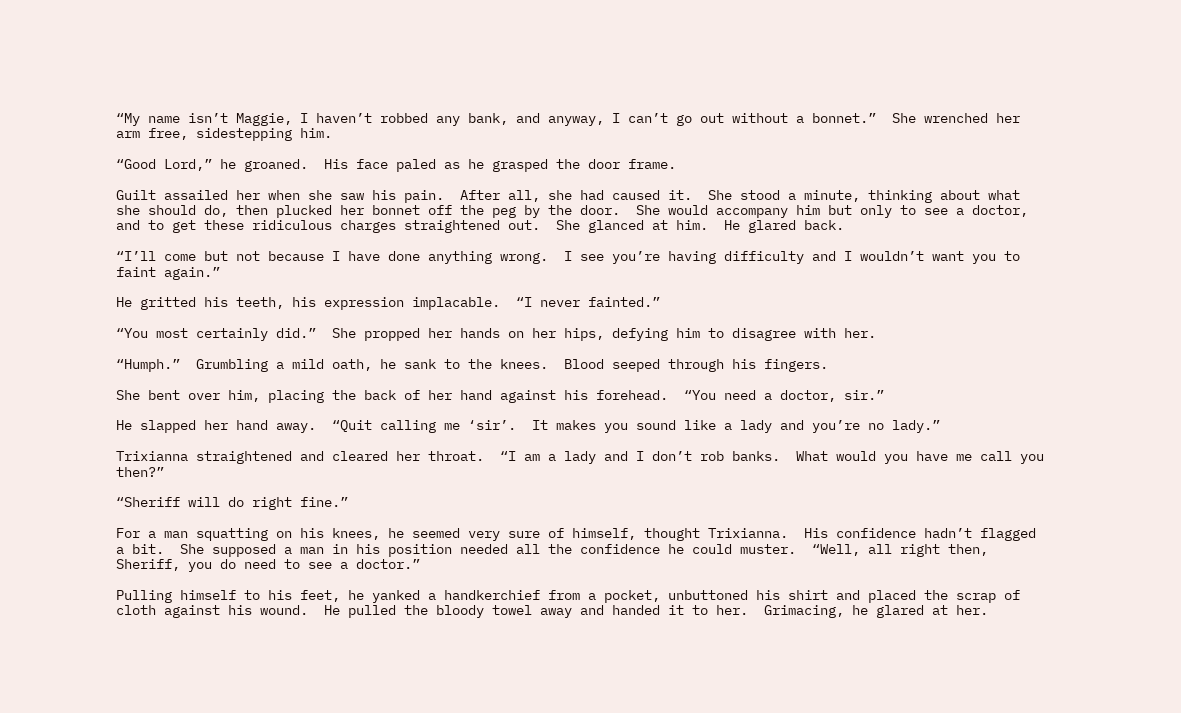“My name isn’t Maggie, I haven’t robbed any bank, and anyway, I can’t go out without a bonnet.”  She wrenched her arm free, sidestepping him.

“Good Lord,” he groaned.  His face paled as he grasped the door frame.

Guilt assailed her when she saw his pain.  After all, she had caused it.  She stood a minute, thinking about what she should do, then plucked her bonnet off the peg by the door.  She would accompany him but only to see a doctor, and to get these ridiculous charges straightened out.  She glanced at him.  He glared back.

“I’ll come but not because I have done anything wrong.  I see you’re having difficulty and I wouldn’t want you to faint again.”

He gritted his teeth, his expression implacable.  “I never fainted.”

“You most certainly did.”  She propped her hands on her hips, defying him to disagree with her.

“Humph.”  Grumbling a mild oath, he sank to the knees.  Blood seeped through his fingers.

She bent over him, placing the back of her hand against his forehead.  “You need a doctor, sir.”

He slapped her hand away.  “Quit calling me ‘sir’.  It makes you sound like a lady and you’re no lady.”

Trixianna straightened and cleared her throat.  “I am a lady and I don’t rob banks.  What would you have me call you then?”

“Sheriff will do right fine.”

For a man squatting on his knees, he seemed very sure of himself, thought Trixianna.  His confidence hadn’t flagged a bit.  She supposed a man in his position needed all the confidence he could muster.  “Well, all right then, Sheriff, you do need to see a doctor.”

Pulling himself to his feet, he yanked a handkerchief from a pocket, unbuttoned his shirt and placed the scrap of cloth against his wound.  He pulled the bloody towel away and handed it to her.  Grimacing, he glared at her.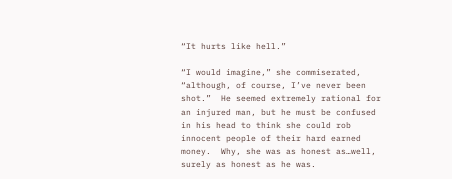“It hurts like hell.”

“I would imagine,” she commiserated, “although, of course, I’ve never been shot.”  He seemed extremely rational for an injured man, but he must be confused in his head to think she could rob innocent people of their hard earned money.  Why, she was as honest as…well, surely as honest as he was.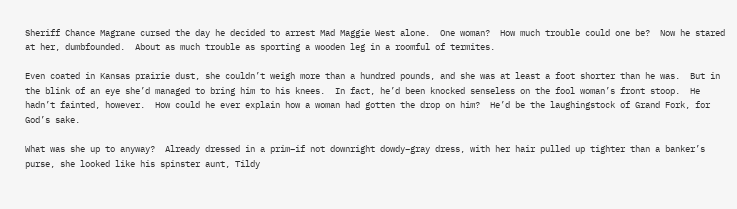Sheriff Chance Magrane cursed the day he decided to arrest Mad Maggie West alone.  One woman?  How much trouble could one be?  Now he stared at her, dumbfounded.  About as much trouble as sporting a wooden leg in a roomful of termites.

Even coated in Kansas prairie dust, she couldn’t weigh more than a hundred pounds, and she was at least a foot shorter than he was.  But in the blink of an eye she’d managed to bring him to his knees.  In fact, he’d been knocked senseless on the fool woman’s front stoop.  He hadn’t fainted, however.  How could he ever explain how a woman had gotten the drop on him?  He’d be the laughingstock of Grand Fork, for God’s sake.

What was she up to anyway?  Already dressed in a prim–if not downright dowdy–gray dress, with her hair pulled up tighter than a banker’s purse, she looked like his spinster aunt, Tildy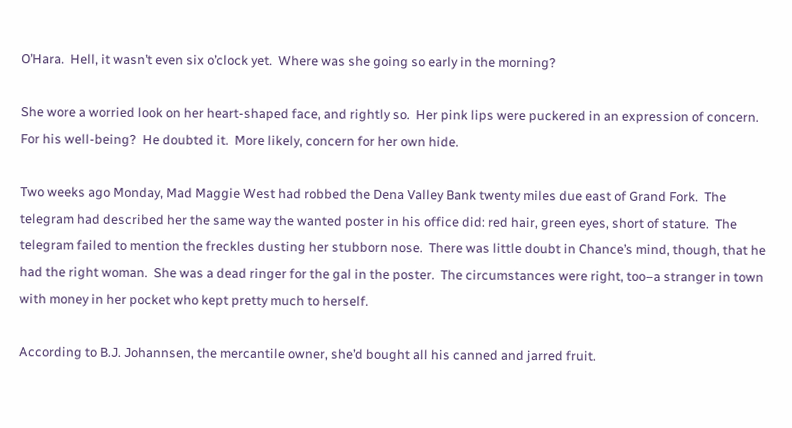O’Hara.  Hell, it wasn’t even six o’clock yet.  Where was she going so early in the morning?

She wore a worried look on her heart-shaped face, and rightly so.  Her pink lips were puckered in an expression of concern.  For his well-being?  He doubted it.  More likely, concern for her own hide.

Two weeks ago Monday, Mad Maggie West had robbed the Dena Valley Bank twenty miles due east of Grand Fork.  The telegram had described her the same way the wanted poster in his office did: red hair, green eyes, short of stature.  The telegram failed to mention the freckles dusting her stubborn nose.  There was little doubt in Chance’s mind, though, that he had the right woman.  She was a dead ringer for the gal in the poster.  The circumstances were right, too–a stranger in town with money in her pocket who kept pretty much to herself.

According to B.J. Johannsen, the mercantile owner, she’d bought all his canned and jarred fruit.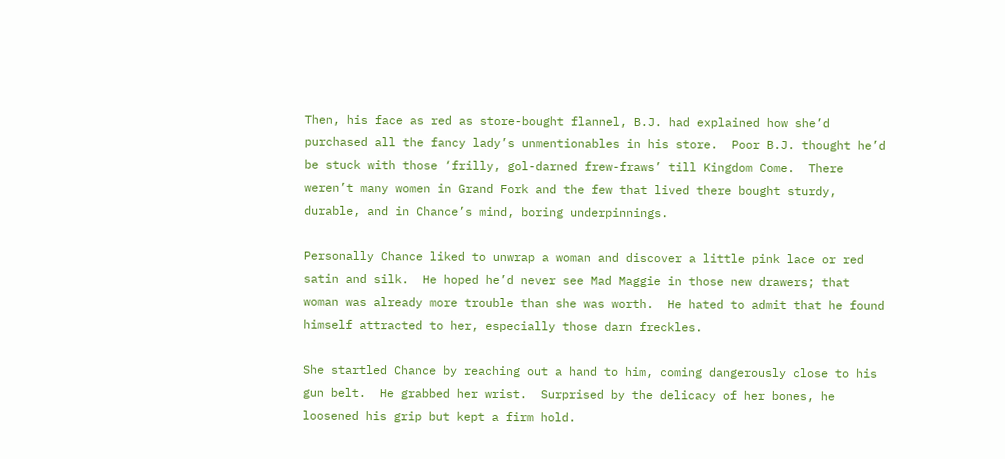Then, his face as red as store-bought flannel, B.J. had explained how she’d purchased all the fancy lady’s unmentionables in his store.  Poor B.J. thought he’d be stuck with those ‘frilly, gol-darned frew-fraws’ till Kingdom Come.  There weren’t many women in Grand Fork and the few that lived there bought sturdy, durable, and in Chance’s mind, boring underpinnings.

Personally Chance liked to unwrap a woman and discover a little pink lace or red satin and silk.  He hoped he’d never see Mad Maggie in those new drawers; that woman was already more trouble than she was worth.  He hated to admit that he found himself attracted to her, especially those darn freckles.

She startled Chance by reaching out a hand to him, coming dangerously close to his gun belt.  He grabbed her wrist.  Surprised by the delicacy of her bones, he loosened his grip but kept a firm hold.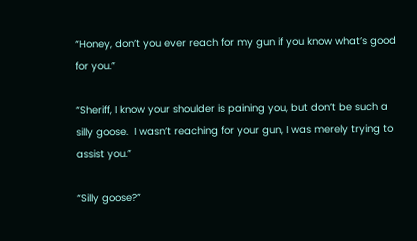“Honey, don’t you ever reach for my gun if you know what’s good for you.”

“Sheriff, I know your shoulder is paining you, but don’t be such a silly goose.  I wasn’t reaching for your gun, I was merely trying to assist you.”

“Silly goose?”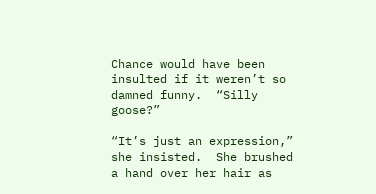Chance would have been insulted if it weren’t so damned funny.  “Silly goose?”

“It’s just an expression,” she insisted.  She brushed a hand over her hair as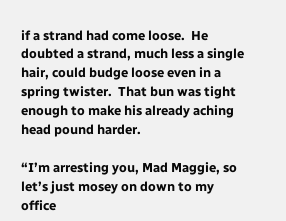if a strand had come loose.  He doubted a strand, much less a single hair, could budge loose even in a spring twister.  That bun was tight enough to make his already aching head pound harder.

“I’m arresting you, Mad Maggie, so let’s just mosey on down to my office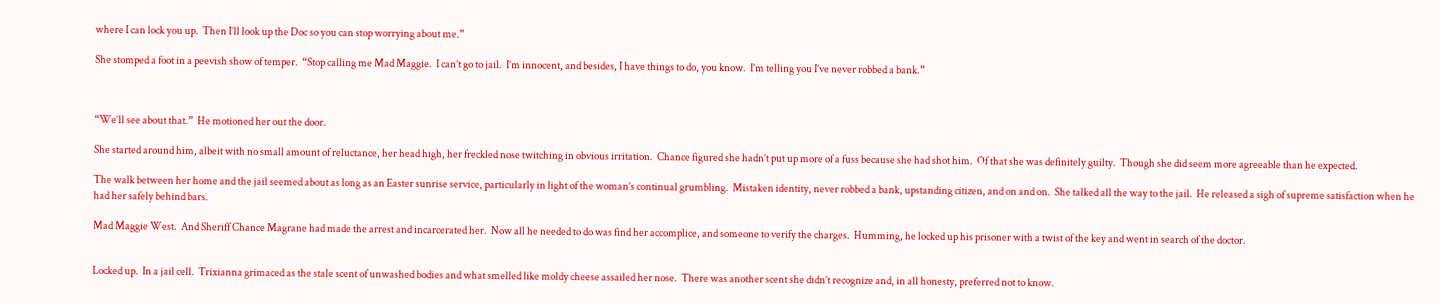where I can lock you up.  Then I’ll look up the Doc so you can stop worrying about me.”

She stomped a foot in a peevish show of temper.  “Stop calling me Mad Maggie.  I can’t go to jail.  I’m innocent, and besides, I have things to do, you know.  I’m telling you I’ve never robbed a bank.”



“We’ll see about that.”  He motioned her out the door.

She started around him, albeit with no small amount of reluctance, her head high, her freckled nose twitching in obvious irritation.  Chance figured she hadn’t put up more of a fuss because she had shot him.  Of that she was definitely guilty.  Though she did seem more agreeable than he expected.

The walk between her home and the jail seemed about as long as an Easter sunrise service, particularly in light of the woman’s continual grumbling.  Mistaken identity, never robbed a bank, upstanding citizen, and on and on.  She talked all the way to the jail.  He released a sigh of supreme satisfaction when he had her safely behind bars.

Mad Maggie West.  And Sheriff Chance Magrane had made the arrest and incarcerated her.  Now all he needed to do was find her accomplice, and someone to verify the charges.  Humming, he locked up his prisoner with a twist of the key and went in search of the doctor.


Locked up.  In a jail cell.  Trixianna grimaced as the stale scent of unwashed bodies and what smelled like moldy cheese assailed her nose.  There was another scent she didn’t recognize and, in all honesty, preferred not to know.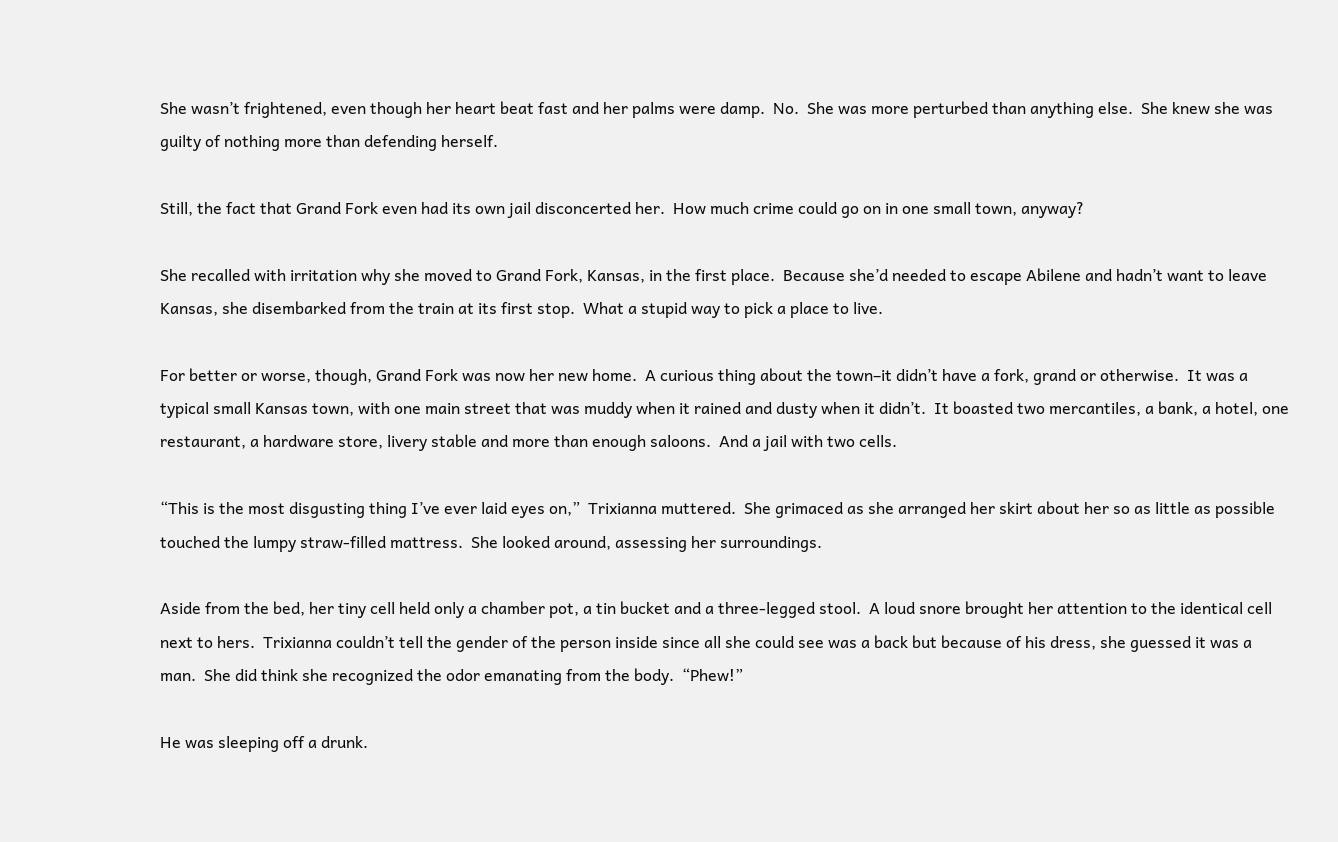She wasn’t frightened, even though her heart beat fast and her palms were damp.  No.  She was more perturbed than anything else.  She knew she was guilty of nothing more than defending herself.

Still, the fact that Grand Fork even had its own jail disconcerted her.  How much crime could go on in one small town, anyway?

She recalled with irritation why she moved to Grand Fork, Kansas, in the first place.  Because she’d needed to escape Abilene and hadn’t want to leave Kansas, she disembarked from the train at its first stop.  What a stupid way to pick a place to live.

For better or worse, though, Grand Fork was now her new home.  A curious thing about the town–it didn’t have a fork, grand or otherwise.  It was a typical small Kansas town, with one main street that was muddy when it rained and dusty when it didn’t.  It boasted two mercantiles, a bank, a hotel, one restaurant, a hardware store, livery stable and more than enough saloons.  And a jail with two cells.

“This is the most disgusting thing I’ve ever laid eyes on,”  Trixianna muttered.  She grimaced as she arranged her skirt about her so as little as possible touched the lumpy straw-filled mattress.  She looked around, assessing her surroundings.

Aside from the bed, her tiny cell held only a chamber pot, a tin bucket and a three-legged stool.  A loud snore brought her attention to the identical cell next to hers.  Trixianna couldn’t tell the gender of the person inside since all she could see was a back but because of his dress, she guessed it was a man.  She did think she recognized the odor emanating from the body.  “Phew!”

He was sleeping off a drunk.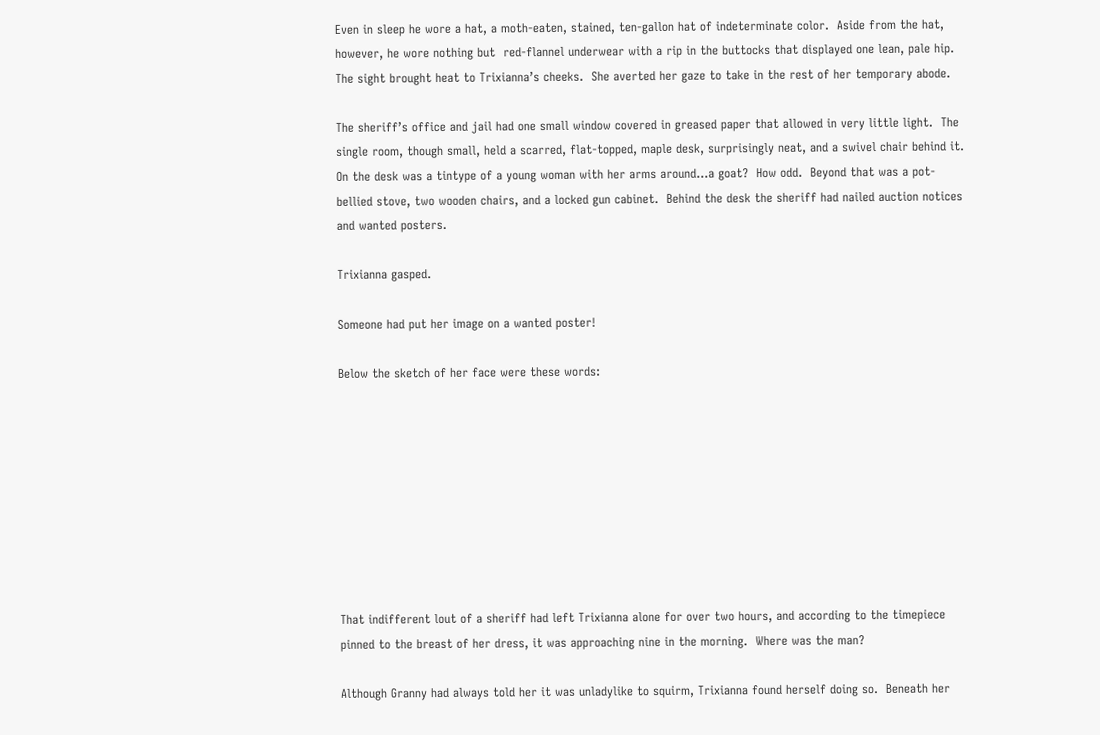Even in sleep he wore a hat, a moth-eaten, stained, ten-gallon hat of indeterminate color.  Aside from the hat, however, he wore nothing but  red-flannel underwear with a rip in the buttocks that displayed one lean, pale hip.  The sight brought heat to Trixianna’s cheeks.  She averted her gaze to take in the rest of her temporary abode.

The sheriff’s office and jail had one small window covered in greased paper that allowed in very little light.  The single room, though small, held a scarred, flat-topped, maple desk, surprisingly neat, and a swivel chair behind it.  On the desk was a tintype of a young woman with her arms around…a goat?  How odd.  Beyond that was a pot-bellied stove, two wooden chairs, and a locked gun cabinet.  Behind the desk the sheriff had nailed auction notices and wanted posters.

Trixianna gasped.

Someone had put her image on a wanted poster!

Below the sketch of her face were these words:









That indifferent lout of a sheriff had left Trixianna alone for over two hours, and according to the timepiece pinned to the breast of her dress, it was approaching nine in the morning.  Where was the man?

Although Granny had always told her it was unladylike to squirm, Trixianna found herself doing so.  Beneath her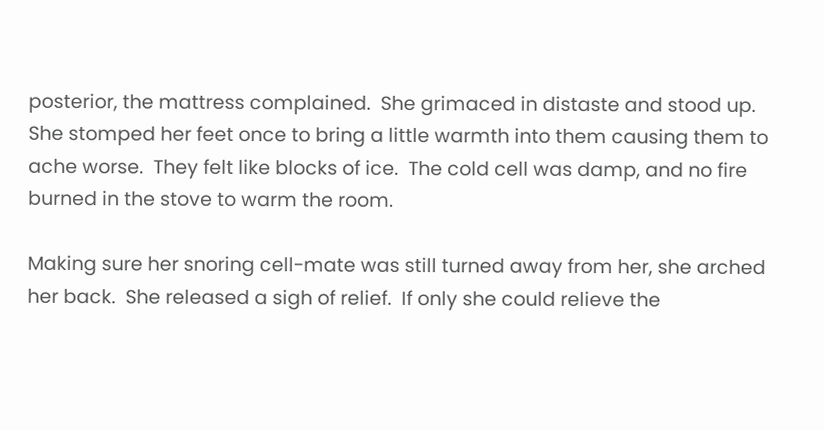posterior, the mattress complained.  She grimaced in distaste and stood up.  She stomped her feet once to bring a little warmth into them causing them to ache worse.  They felt like blocks of ice.  The cold cell was damp, and no fire burned in the stove to warm the room.

Making sure her snoring cell-mate was still turned away from her, she arched her back.  She released a sigh of relief.  If only she could relieve the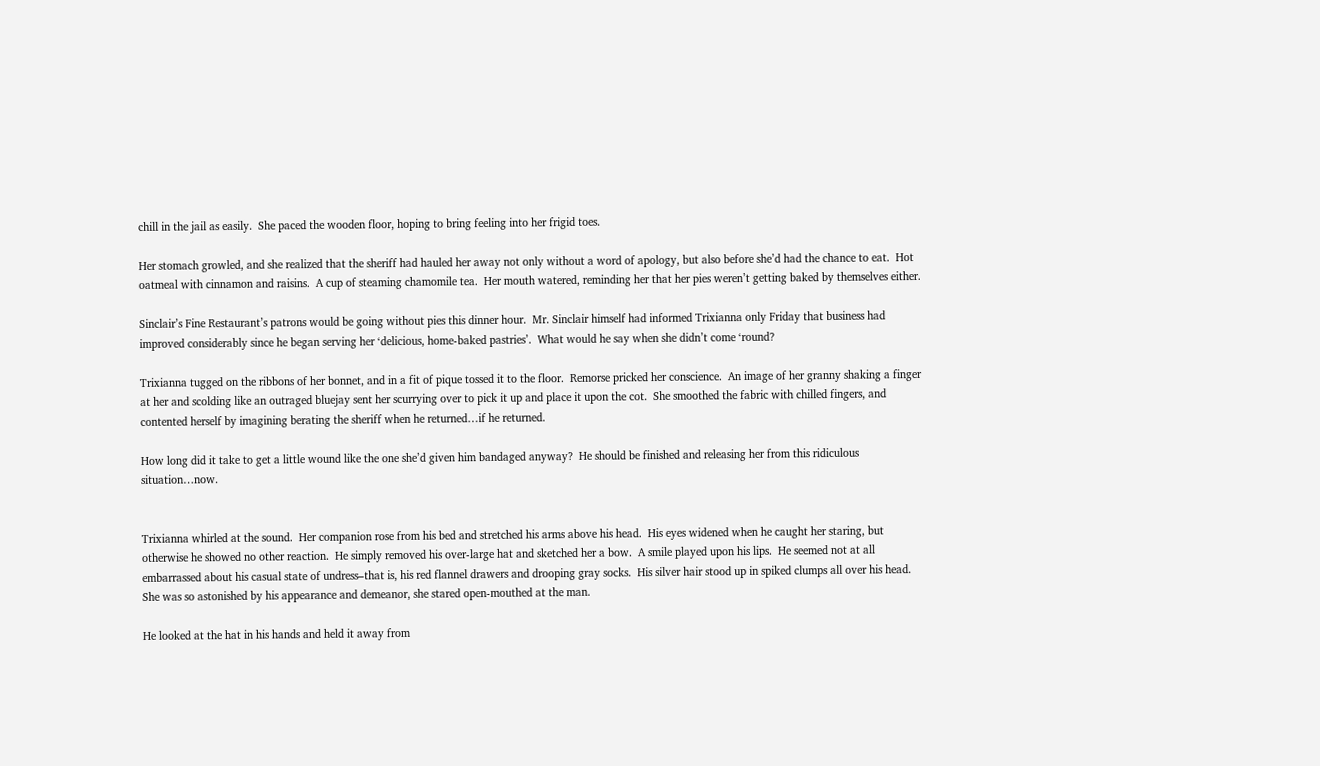chill in the jail as easily.  She paced the wooden floor, hoping to bring feeling into her frigid toes.

Her stomach growled, and she realized that the sheriff had hauled her away not only without a word of apology, but also before she’d had the chance to eat.  Hot oatmeal with cinnamon and raisins.  A cup of steaming chamomile tea.  Her mouth watered, reminding her that her pies weren’t getting baked by themselves either.

Sinclair’s Fine Restaurant’s patrons would be going without pies this dinner hour.  Mr. Sinclair himself had informed Trixianna only Friday that business had improved considerably since he began serving her ‘delicious, home-baked pastries’.  What would he say when she didn’t come ‘round?

Trixianna tugged on the ribbons of her bonnet, and in a fit of pique tossed it to the floor.  Remorse pricked her conscience.  An image of her granny shaking a finger at her and scolding like an outraged bluejay sent her scurrying over to pick it up and place it upon the cot.  She smoothed the fabric with chilled fingers, and contented herself by imagining berating the sheriff when he returned…if he returned.

How long did it take to get a little wound like the one she’d given him bandaged anyway?  He should be finished and releasing her from this ridiculous situation…now.


Trixianna whirled at the sound.  Her companion rose from his bed and stretched his arms above his head.  His eyes widened when he caught her staring, but otherwise he showed no other reaction.  He simply removed his over-large hat and sketched her a bow.  A smile played upon his lips.  He seemed not at all embarrassed about his casual state of undress–that is, his red flannel drawers and drooping gray socks.  His silver hair stood up in spiked clumps all over his head.  She was so astonished by his appearance and demeanor, she stared open-mouthed at the man.

He looked at the hat in his hands and held it away from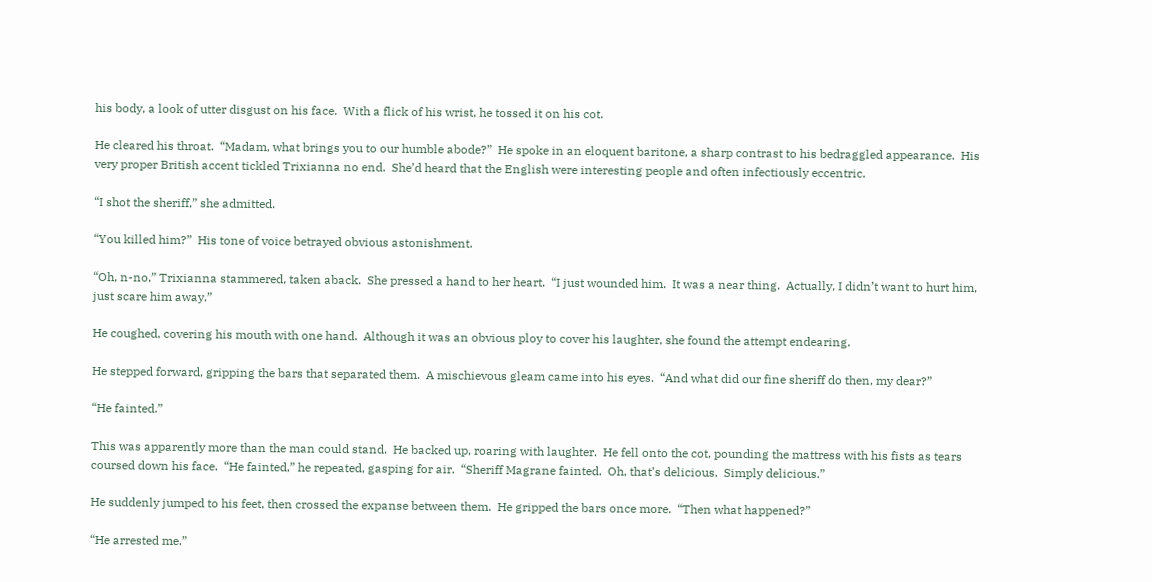his body, a look of utter disgust on his face.  With a flick of his wrist, he tossed it on his cot.

He cleared his throat.  “Madam, what brings you to our humble abode?”  He spoke in an eloquent baritone, a sharp contrast to his bedraggled appearance.  His very proper British accent tickled Trixianna no end.  She’d heard that the English were interesting people and often infectiously eccentric.

“I shot the sheriff,” she admitted.

“You killed him?”  His tone of voice betrayed obvious astonishment.

“Oh, n-no,” Trixianna stammered, taken aback.  She pressed a hand to her heart.  “I just wounded him.  It was a near thing.  Actually, I didn’t want to hurt him, just scare him away.”

He coughed, covering his mouth with one hand.  Although it was an obvious ploy to cover his laughter, she found the attempt endearing.

He stepped forward, gripping the bars that separated them.  A mischievous gleam came into his eyes.  “And what did our fine sheriff do then, my dear?”

“He fainted.”

This was apparently more than the man could stand.  He backed up, roaring with laughter.  He fell onto the cot, pounding the mattress with his fists as tears coursed down his face.  “He fainted,” he repeated, gasping for air.  “Sheriff Magrane fainted.  Oh, that’s delicious.  Simply delicious.”

He suddenly jumped to his feet, then crossed the expanse between them.  He gripped the bars once more.  “Then what happened?”

“He arrested me.”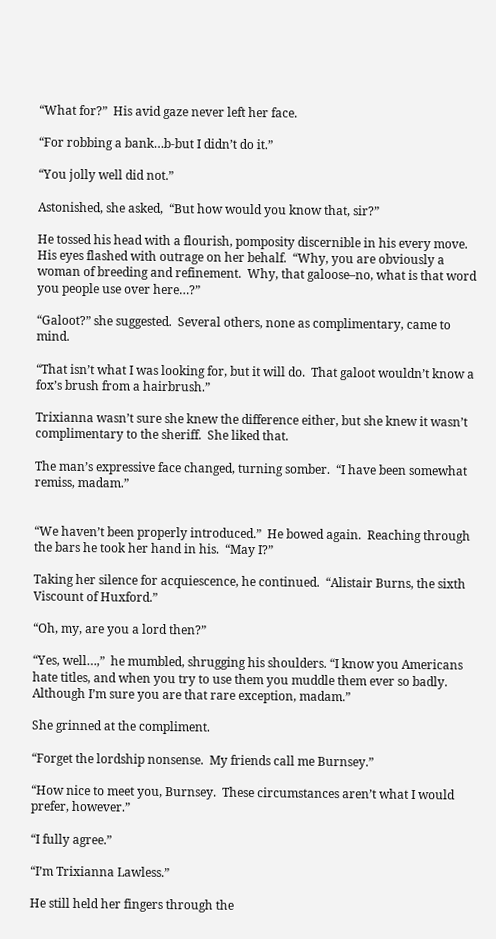“What for?”  His avid gaze never left her face.

“For robbing a bank…b-but I didn’t do it.”

“You jolly well did not.”

Astonished, she asked,  “But how would you know that, sir?”

He tossed his head with a flourish, pomposity discernible in his every move.  His eyes flashed with outrage on her behalf.  “Why, you are obviously a woman of breeding and refinement.  Why, that galoose–no, what is that word you people use over here…?”

“Galoot?” she suggested.  Several others, none as complimentary, came to mind.

“That isn’t what I was looking for, but it will do.  That galoot wouldn’t know a fox’s brush from a hairbrush.”

Trixianna wasn’t sure she knew the difference either, but she knew it wasn’t complimentary to the sheriff.  She liked that.

The man’s expressive face changed, turning somber.  “I have been somewhat remiss, madam.”


“We haven’t been properly introduced.”  He bowed again.  Reaching through the bars he took her hand in his.  “May I?”

Taking her silence for acquiescence, he continued.  “Alistair Burns, the sixth Viscount of Huxford.”

“Oh, my, are you a lord then?”

“Yes, well…,”  he mumbled, shrugging his shoulders. “I know you Americans hate titles, and when you try to use them you muddle them ever so badly.  Although I’m sure you are that rare exception, madam.”

She grinned at the compliment.

“Forget the lordship nonsense.  My friends call me Burnsey.”

“How nice to meet you, Burnsey.  These circumstances aren’t what I would prefer, however.”

“I fully agree.”

“I’m Trixianna Lawless.”

He still held her fingers through the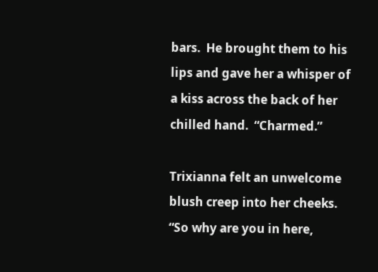bars.  He brought them to his lips and gave her a whisper of a kiss across the back of her chilled hand.  “Charmed.”

Trixianna felt an unwelcome blush creep into her cheeks.  “So why are you in here,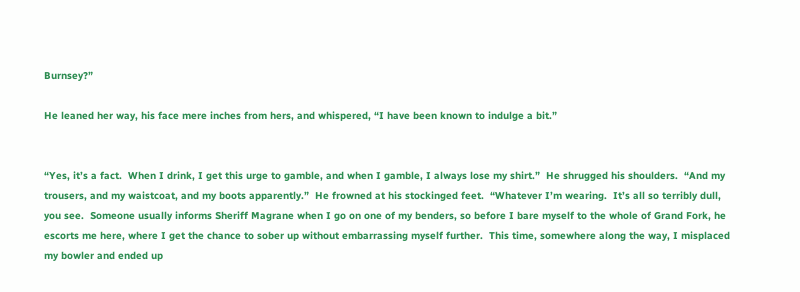Burnsey?”

He leaned her way, his face mere inches from hers, and whispered, “I have been known to indulge a bit.”


“Yes, it’s a fact.  When I drink, I get this urge to gamble, and when I gamble, I always lose my shirt.”  He shrugged his shoulders.  “And my trousers, and my waistcoat, and my boots apparently.”  He frowned at his stockinged feet.  “Whatever I’m wearing.  It’s all so terribly dull, you see.  Someone usually informs Sheriff Magrane when I go on one of my benders, so before I bare myself to the whole of Grand Fork, he escorts me here, where I get the chance to sober up without embarrassing myself further.  This time, somewhere along the way, I misplaced my bowler and ended up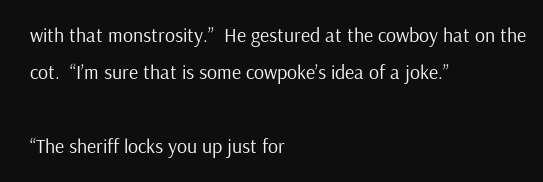with that monstrosity.”  He gestured at the cowboy hat on the cot.  “I’m sure that is some cowpoke’s idea of a joke.”

“The sheriff locks you up just for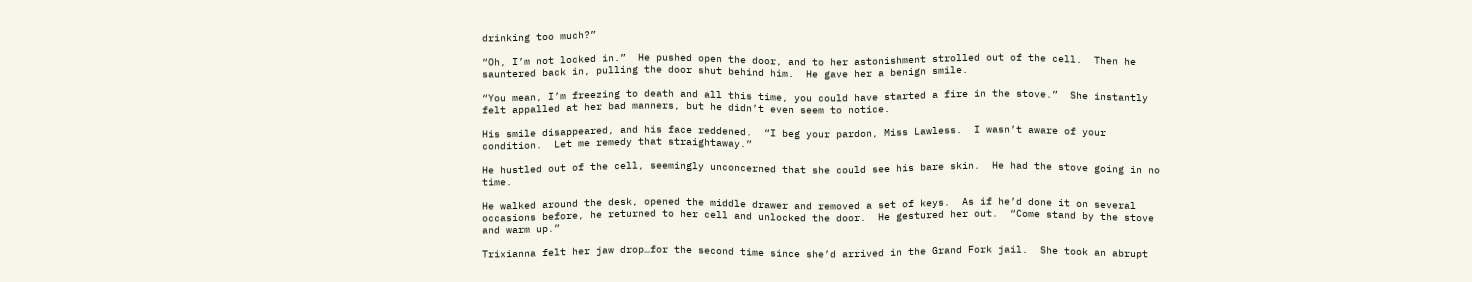drinking too much?”

“Oh, I’m not locked in.”  He pushed open the door, and to her astonishment strolled out of the cell.  Then he sauntered back in, pulling the door shut behind him.  He gave her a benign smile.

“You mean, I’m freezing to death and all this time, you could have started a fire in the stove.”  She instantly felt appalled at her bad manners, but he didn’t even seem to notice.

His smile disappeared, and his face reddened.  “I beg your pardon, Miss Lawless.  I wasn’t aware of your condition.  Let me remedy that straightaway.”

He hustled out of the cell, seemingly unconcerned that she could see his bare skin.  He had the stove going in no time.

He walked around the desk, opened the middle drawer and removed a set of keys.  As if he’d done it on several occasions before, he returned to her cell and unlocked the door.  He gestured her out.  “Come stand by the stove and warm up.”

Trixianna felt her jaw drop…for the second time since she’d arrived in the Grand Fork jail.  She took an abrupt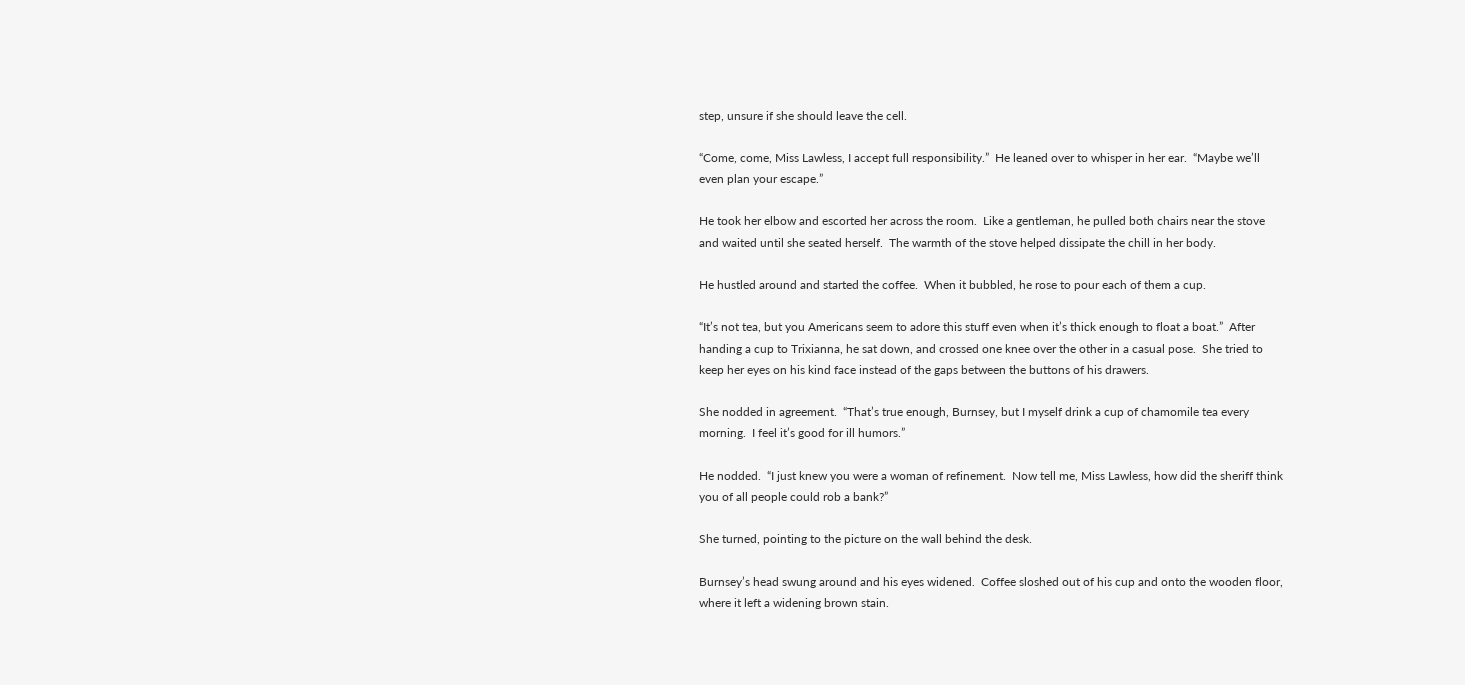step, unsure if she should leave the cell.

“Come, come, Miss Lawless, I accept full responsibility.”  He leaned over to whisper in her ear.  “Maybe we’ll even plan your escape.”

He took her elbow and escorted her across the room.  Like a gentleman, he pulled both chairs near the stove and waited until she seated herself.  The warmth of the stove helped dissipate the chill in her body.

He hustled around and started the coffee.  When it bubbled, he rose to pour each of them a cup.

“It’s not tea, but you Americans seem to adore this stuff even when it’s thick enough to float a boat.”  After handing a cup to Trixianna, he sat down, and crossed one knee over the other in a casual pose.  She tried to keep her eyes on his kind face instead of the gaps between the buttons of his drawers.

She nodded in agreement.  “That’s true enough, Burnsey, but I myself drink a cup of chamomile tea every morning.  I feel it’s good for ill humors.”

He nodded.  “I just knew you were a woman of refinement.  Now tell me, Miss Lawless, how did the sheriff think you of all people could rob a bank?”

She turned, pointing to the picture on the wall behind the desk.

Burnsey’s head swung around and his eyes widened.  Coffee sloshed out of his cup and onto the wooden floor, where it left a widening brown stain.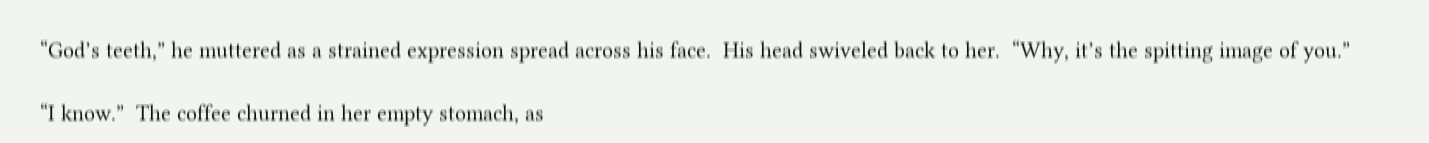“God’s teeth,” he muttered as a strained expression spread across his face.  His head swiveled back to her.  “Why, it’s the spitting image of you.”

“I know.”  The coffee churned in her empty stomach, as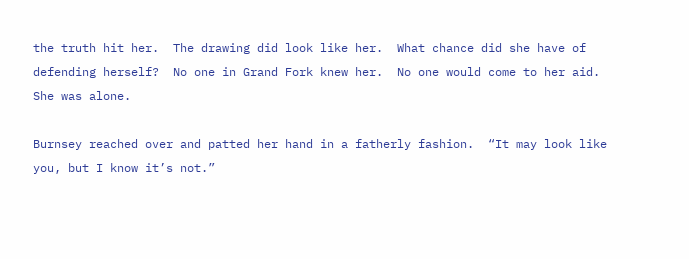the truth hit her.  The drawing did look like her.  What chance did she have of defending herself?  No one in Grand Fork knew her.  No one would come to her aid.  She was alone.

Burnsey reached over and patted her hand in a fatherly fashion.  “It may look like you, but I know it’s not.”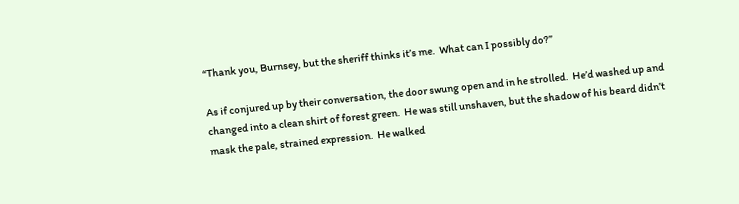“Thank you, Burnsey, but the sheriff thinks it’s me.  What can I possibly do?”

As if conjured up by their conversation, the door swung open and in he strolled.  He’d washed up and changed into a clean shirt of forest green.  He was still unshaven, but the shadow of his beard didn’t mask the pale, strained expression.  He walked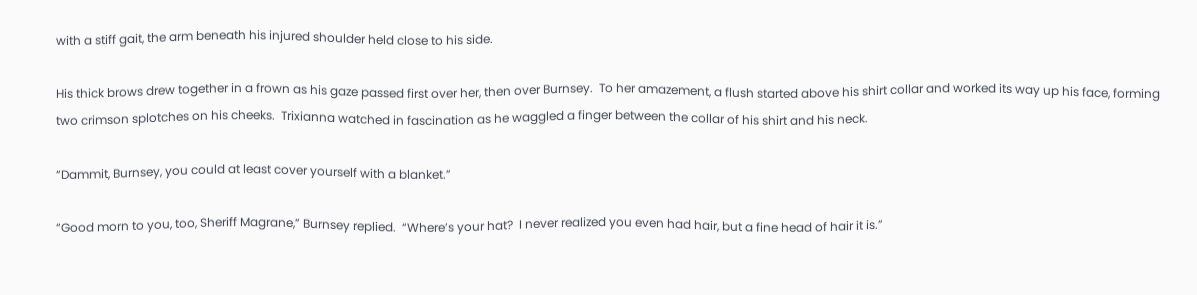with a stiff gait, the arm beneath his injured shoulder held close to his side.

His thick brows drew together in a frown as his gaze passed first over her, then over Burnsey.  To her amazement, a flush started above his shirt collar and worked its way up his face, forming two crimson splotches on his cheeks.  Trixianna watched in fascination as he waggled a finger between the collar of his shirt and his neck.

“Dammit, Burnsey, you could at least cover yourself with a blanket.”

“Good morn to you, too, Sheriff Magrane,” Burnsey replied.  “Where’s your hat?  I never realized you even had hair, but a fine head of hair it is.”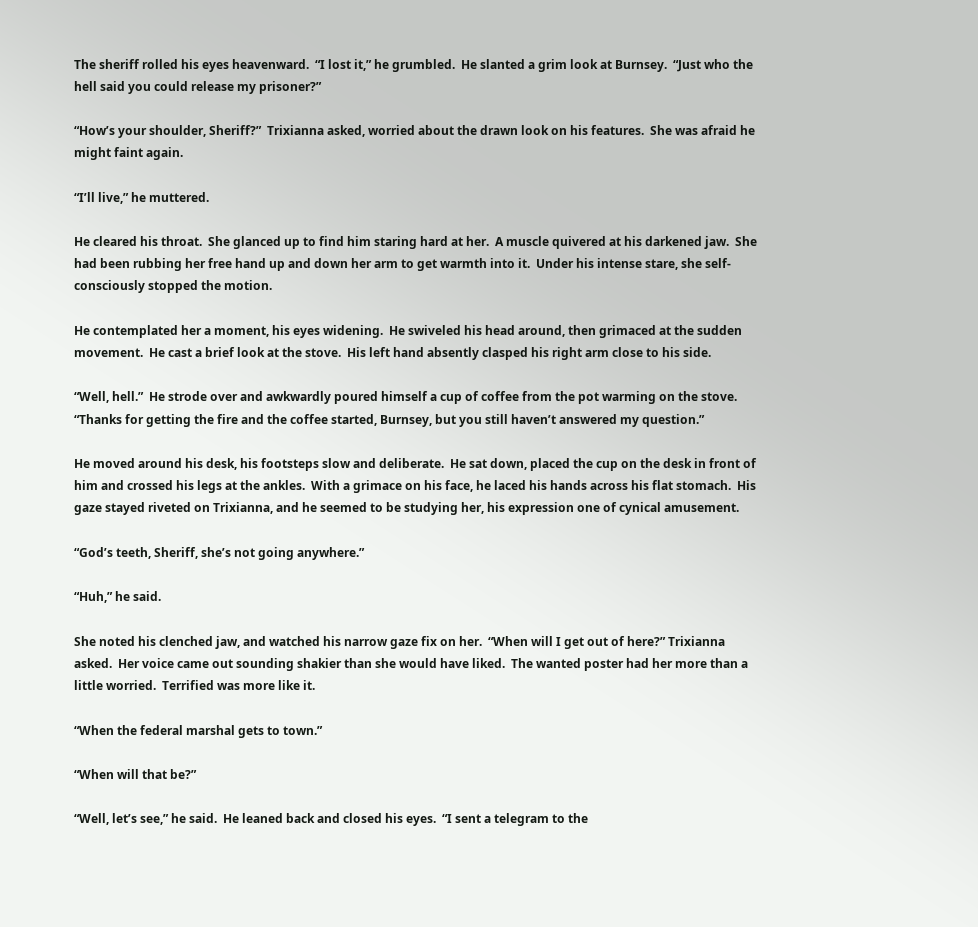The sheriff rolled his eyes heavenward.  “I lost it,” he grumbled.  He slanted a grim look at Burnsey.  “Just who the hell said you could release my prisoner?”

“How’s your shoulder, Sheriff?”  Trixianna asked, worried about the drawn look on his features.  She was afraid he might faint again.

“I’ll live,” he muttered.

He cleared his throat.  She glanced up to find him staring hard at her.  A muscle quivered at his darkened jaw.  She had been rubbing her free hand up and down her arm to get warmth into it.  Under his intense stare, she self-consciously stopped the motion.

He contemplated her a moment, his eyes widening.  He swiveled his head around, then grimaced at the sudden movement.  He cast a brief look at the stove.  His left hand absently clasped his right arm close to his side.

“Well, hell.”  He strode over and awkwardly poured himself a cup of coffee from the pot warming on the stove.  “Thanks for getting the fire and the coffee started, Burnsey, but you still haven’t answered my question.”

He moved around his desk, his footsteps slow and deliberate.  He sat down, placed the cup on the desk in front of him and crossed his legs at the ankles.  With a grimace on his face, he laced his hands across his flat stomach.  His gaze stayed riveted on Trixianna, and he seemed to be studying her, his expression one of cynical amusement.

“God’s teeth, Sheriff, she’s not going anywhere.”

“Huh,” he said.

She noted his clenched jaw, and watched his narrow gaze fix on her.  “When will I get out of here?” Trixianna asked.  Her voice came out sounding shakier than she would have liked.  The wanted poster had her more than a little worried.  Terrified was more like it.

“When the federal marshal gets to town.”

“When will that be?”

“Well, let’s see,” he said.  He leaned back and closed his eyes.  “I sent a telegram to the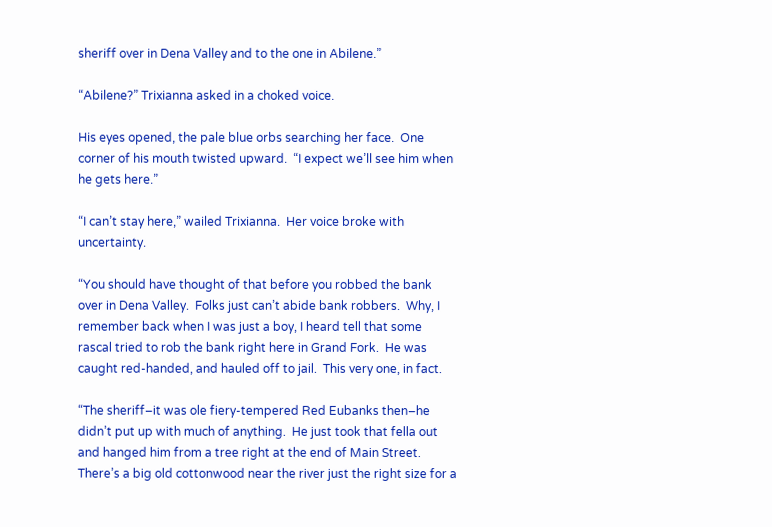sheriff over in Dena Valley and to the one in Abilene.”

“Abilene?” Trixianna asked in a choked voice.

His eyes opened, the pale blue orbs searching her face.  One corner of his mouth twisted upward.  “I expect we’ll see him when he gets here.”

“I can’t stay here,” wailed Trixianna.  Her voice broke with uncertainty.

“You should have thought of that before you robbed the bank over in Dena Valley.  Folks just can’t abide bank robbers.  Why, I remember back when I was just a boy, I heard tell that some rascal tried to rob the bank right here in Grand Fork.  He was caught red-handed, and hauled off to jail.  This very one, in fact.

“The sheriff–it was ole fiery-tempered Red Eubanks then–he didn’t put up with much of anything.  He just took that fella out and hanged him from a tree right at the end of Main Street.  There’s a big old cottonwood near the river just the right size for a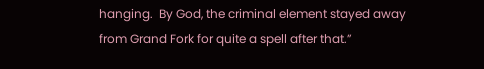hanging.  By God, the criminal element stayed away from Grand Fork for quite a spell after that.”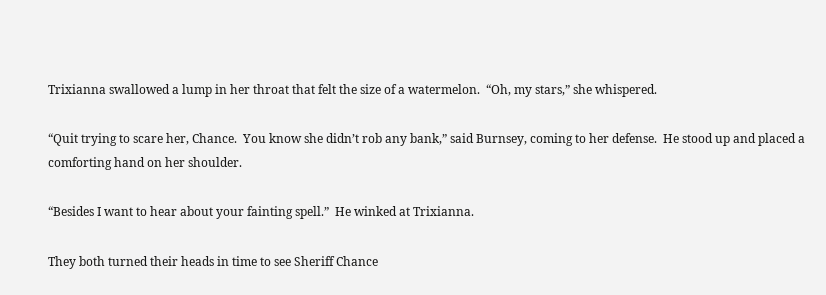Trixianna swallowed a lump in her throat that felt the size of a watermelon.  “Oh, my stars,” she whispered.

“Quit trying to scare her, Chance.  You know she didn’t rob any bank,” said Burnsey, coming to her defense.  He stood up and placed a comforting hand on her shoulder.

“Besides I want to hear about your fainting spell.”  He winked at Trixianna.

They both turned their heads in time to see Sheriff Chance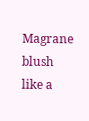Magrane blush like a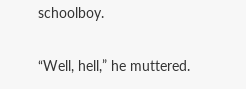schoolboy.

“Well, hell,” he muttered.